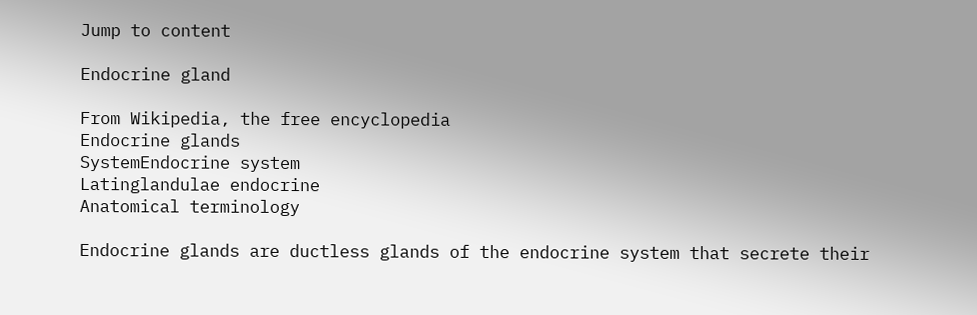Jump to content

Endocrine gland

From Wikipedia, the free encyclopedia
Endocrine glands
SystemEndocrine system
Latinglandulae endocrine
Anatomical terminology

Endocrine glands are ductless glands of the endocrine system that secrete their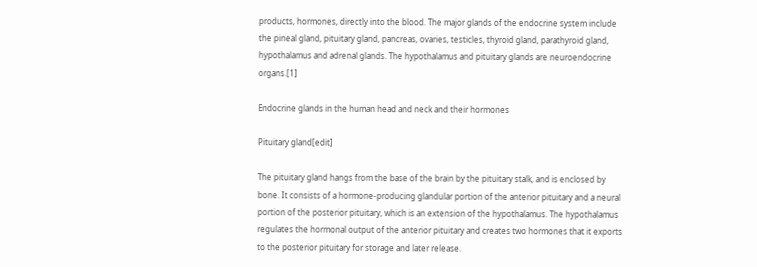products, hormones, directly into the blood. The major glands of the endocrine system include the pineal gland, pituitary gland, pancreas, ovaries, testicles, thyroid gland, parathyroid gland, hypothalamus and adrenal glands. The hypothalamus and pituitary glands are neuroendocrine organs.[1]

Endocrine glands in the human head and neck and their hormones

Pituitary gland[edit]

The pituitary gland hangs from the base of the brain by the pituitary stalk, and is enclosed by bone. It consists of a hormone-producing glandular portion of the anterior pituitary and a neural portion of the posterior pituitary, which is an extension of the hypothalamus. The hypothalamus regulates the hormonal output of the anterior pituitary and creates two hormones that it exports to the posterior pituitary for storage and later release.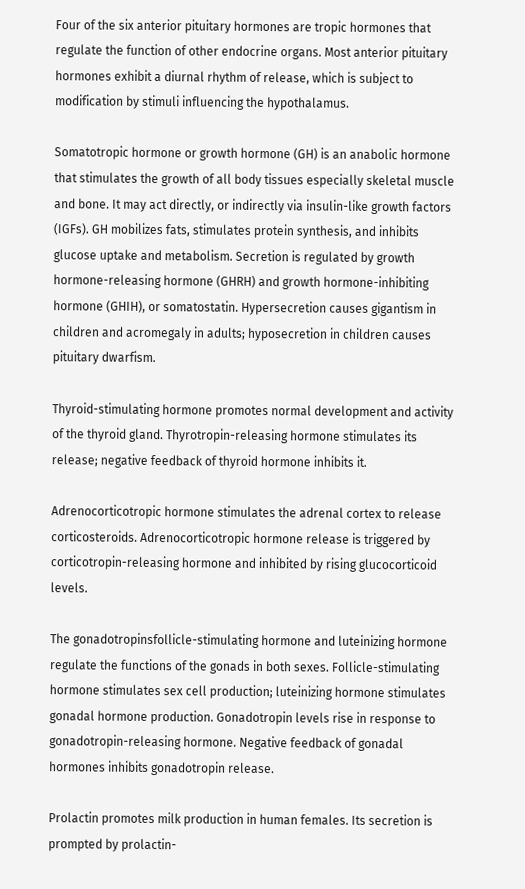Four of the six anterior pituitary hormones are tropic hormones that regulate the function of other endocrine organs. Most anterior pituitary hormones exhibit a diurnal rhythm of release, which is subject to modification by stimuli influencing the hypothalamus.

Somatotropic hormone or growth hormone (GH) is an anabolic hormone that stimulates the growth of all body tissues especially skeletal muscle and bone. It may act directly, or indirectly via insulin-like growth factors (IGFs). GH mobilizes fats, stimulates protein synthesis, and inhibits glucose uptake and metabolism. Secretion is regulated by growth hormone-releasing hormone (GHRH) and growth hormone-inhibiting hormone (GHIH), or somatostatin. Hypersecretion causes gigantism in children and acromegaly in adults; hyposecretion in children causes pituitary dwarfism.

Thyroid-stimulating hormone promotes normal development and activity of the thyroid gland. Thyrotropin-releasing hormone stimulates its release; negative feedback of thyroid hormone inhibits it.

Adrenocorticotropic hormone stimulates the adrenal cortex to release corticosteroids. Adrenocorticotropic hormone release is triggered by corticotropin-releasing hormone and inhibited by rising glucocorticoid levels.

The gonadotropinsfollicle-stimulating hormone and luteinizing hormone regulate the functions of the gonads in both sexes. Follicle-stimulating hormone stimulates sex cell production; luteinizing hormone stimulates gonadal hormone production. Gonadotropin levels rise in response to gonadotropin-releasing hormone. Negative feedback of gonadal hormones inhibits gonadotropin release.

Prolactin promotes milk production in human females. Its secretion is prompted by prolactin-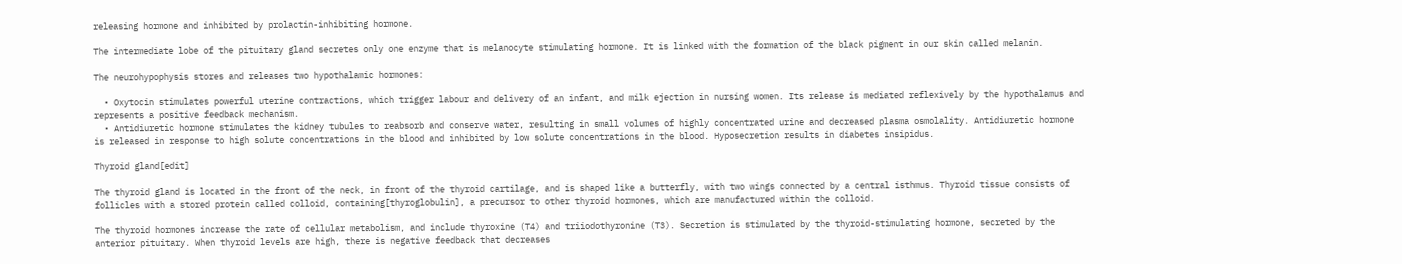releasing hormone and inhibited by prolactin-inhibiting hormone.

The intermediate lobe of the pituitary gland secretes only one enzyme that is melanocyte stimulating hormone. It is linked with the formation of the black pigment in our skin called melanin.

The neurohypophysis stores and releases two hypothalamic hormones:

  • Oxytocin stimulates powerful uterine contractions, which trigger labour and delivery of an infant, and milk ejection in nursing women. Its release is mediated reflexively by the hypothalamus and represents a positive feedback mechanism.
  • Antidiuretic hormone stimulates the kidney tubules to reabsorb and conserve water, resulting in small volumes of highly concentrated urine and decreased plasma osmolality. Antidiuretic hormone is released in response to high solute concentrations in the blood and inhibited by low solute concentrations in the blood. Hyposecretion results in diabetes insipidus.

Thyroid gland[edit]

The thyroid gland is located in the front of the neck, in front of the thyroid cartilage, and is shaped like a butterfly, with two wings connected by a central isthmus. Thyroid tissue consists of follicles with a stored protein called colloid, containing[thyroglobulin], a precursor to other thyroid hormones, which are manufactured within the colloid.

The thyroid hormones increase the rate of cellular metabolism, and include thyroxine (T4) and triiodothyronine (T3). Secretion is stimulated by the thyroid-stimulating hormone, secreted by the anterior pituitary. When thyroid levels are high, there is negative feedback that decreases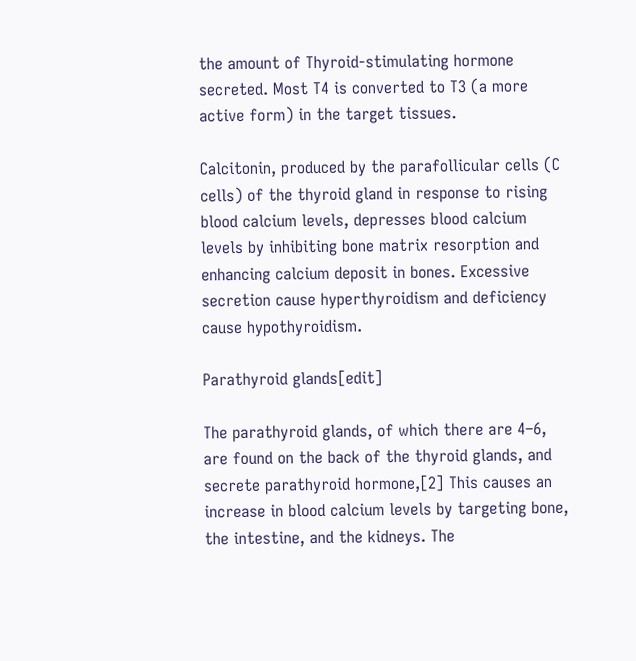the amount of Thyroid-stimulating hormone secreted. Most T4 is converted to T3 (a more active form) in the target tissues.

Calcitonin, produced by the parafollicular cells (C cells) of the thyroid gland in response to rising blood calcium levels, depresses blood calcium levels by inhibiting bone matrix resorption and enhancing calcium deposit in bones. Excessive secretion cause hyperthyroidism and deficiency cause hypothyroidism.

Parathyroid glands[edit]

The parathyroid glands, of which there are 4–6, are found on the back of the thyroid glands, and secrete parathyroid hormone,[2] This causes an increase in blood calcium levels by targeting bone, the intestine, and the kidneys. The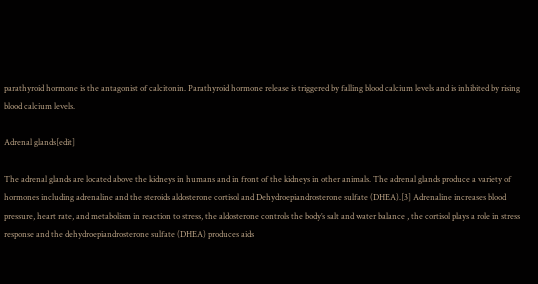parathyroid hormone is the antagonist of calcitonin. Parathyroid hormone release is triggered by falling blood calcium levels and is inhibited by rising blood calcium levels.

Adrenal glands[edit]

The adrenal glands are located above the kidneys in humans and in front of the kidneys in other animals. The adrenal glands produce a variety of hormones including adrenaline and the steroids aldosterone cortisol and Dehydroepiandrosterone sulfate (DHEA).[3] Adrenaline increases blood pressure, heart rate, and metabolism in reaction to stress, the aldosterone controls the body’s salt and water balance , the cortisol plays a role in stress response and the dehydroepiandrosterone sulfate (DHEA) produces aids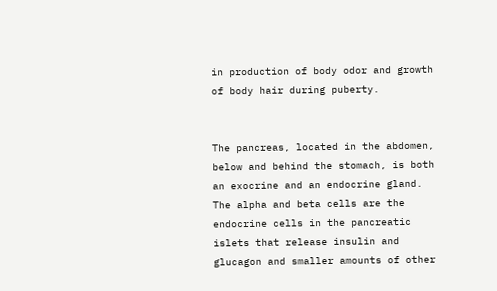in production of body odor and growth of body hair during puberty.


The pancreas, located in the abdomen, below and behind the stomach, is both an exocrine and an endocrine gland. The alpha and beta cells are the endocrine cells in the pancreatic islets that release insulin and glucagon and smaller amounts of other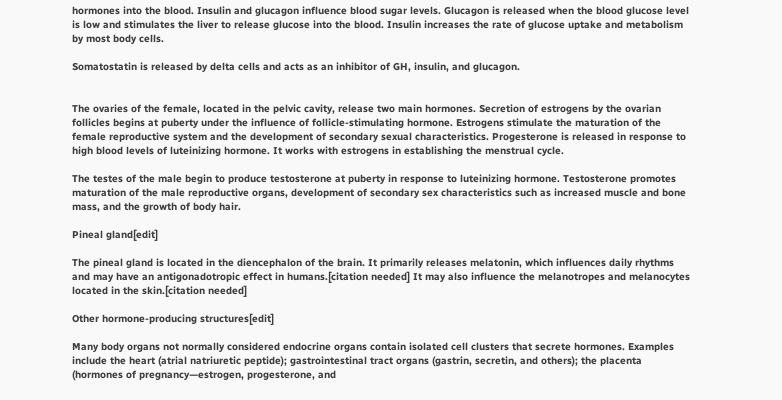hormones into the blood. Insulin and glucagon influence blood sugar levels. Glucagon is released when the blood glucose level is low and stimulates the liver to release glucose into the blood. Insulin increases the rate of glucose uptake and metabolism by most body cells.

Somatostatin is released by delta cells and acts as an inhibitor of GH, insulin, and glucagon.


The ovaries of the female, located in the pelvic cavity, release two main hormones. Secretion of estrogens by the ovarian follicles begins at puberty under the influence of follicle-stimulating hormone. Estrogens stimulate the maturation of the female reproductive system and the development of secondary sexual characteristics. Progesterone is released in response to high blood levels of luteinizing hormone. It works with estrogens in establishing the menstrual cycle.

The testes of the male begin to produce testosterone at puberty in response to luteinizing hormone. Testosterone promotes maturation of the male reproductive organs, development of secondary sex characteristics such as increased muscle and bone mass, and the growth of body hair.

Pineal gland[edit]

The pineal gland is located in the diencephalon of the brain. It primarily releases melatonin, which influences daily rhythms and may have an antigonadotropic effect in humans.[citation needed] It may also influence the melanotropes and melanocytes located in the skin.[citation needed]

Other hormone-producing structures[edit]

Many body organs not normally considered endocrine organs contain isolated cell clusters that secrete hormones. Examples include the heart (atrial natriuretic peptide); gastrointestinal tract organs (gastrin, secretin, and others); the placenta (hormones of pregnancy—estrogen, progesterone, and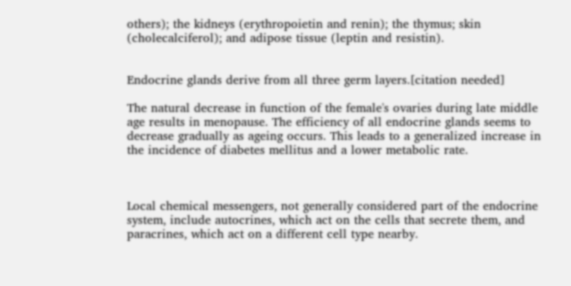others); the kidneys (erythropoietin and renin); the thymus; skin (cholecalciferol); and adipose tissue (leptin and resistin).


Endocrine glands derive from all three germ layers.[citation needed]

The natural decrease in function of the female's ovaries during late middle age results in menopause. The efficiency of all endocrine glands seems to decrease gradually as ageing occurs. This leads to a generalized increase in the incidence of diabetes mellitus and a lower metabolic rate.



Local chemical messengers, not generally considered part of the endocrine system, include autocrines, which act on the cells that secrete them, and paracrines, which act on a different cell type nearby.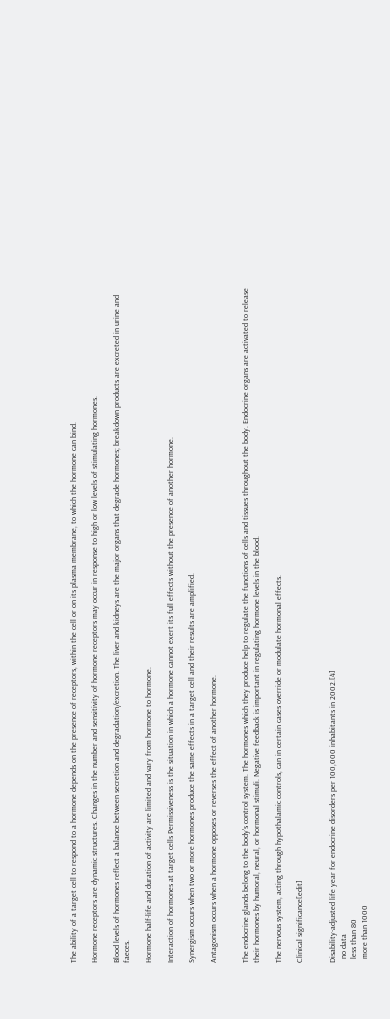The ability of a target cell to respond to a hormone depends on the presence of receptors, within the cell or on its plasma membrane, to which the hormone can bind.

Hormone receptors are dynamic structures. Changes in the number and sensitivity of hormone receptors may occur in response to high or low levels of stimulating hormones.

Blood levels of hormones reflect a balance between secretion and degradation/excretion. The liver and kidneys are the major organs that degrade hormones; breakdown products are excreted in urine and faeces.

Hormone half-life and duration of activity are limited and vary from hormone to hormone.

Interaction of hormones at target cells Permissiveness is the situation in which a hormone cannot exert its full effects without the presence of another hormone.

Synergism occurs when two or more hormones produce the same effects in a target cell and their results are amplified.

Antagonism occurs when a hormone opposes or reverses the effect of another hormone.


The endocrine glands belong to the body's control system. The hormones which they produce help to regulate the functions of cells and tissues throughout the body. Endocrine organs are activated to release their hormones by humoral, neural, or hormonal stimuli. Negative feedback is important in regulating hormone levels in the blood.

The nervous system, acting through hypothalamic controls, can in certain cases override or modulate hormonal effects.

Clinical significance[edit]


Disability-adjusted life year for endocrine disorders per 100,000 inhabitants in 2002.[4]
  no data
  less than 80
  more than 1000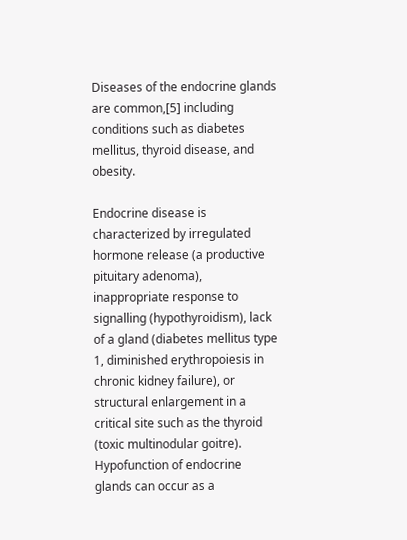Diseases of the endocrine glands are common,[5] including conditions such as diabetes mellitus, thyroid disease, and obesity.

Endocrine disease is characterized by irregulated hormone release (a productive pituitary adenoma), inappropriate response to signalling (hypothyroidism), lack of a gland (diabetes mellitus type 1, diminished erythropoiesis in chronic kidney failure), or structural enlargement in a critical site such as the thyroid (toxic multinodular goitre). Hypofunction of endocrine glands can occur as a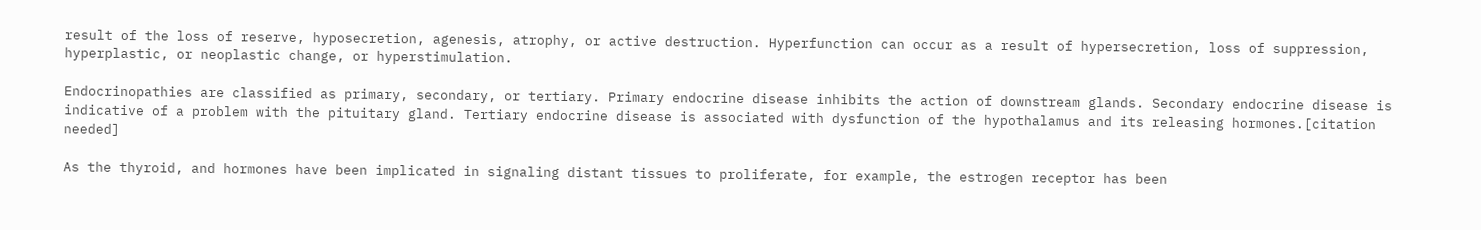result of the loss of reserve, hyposecretion, agenesis, atrophy, or active destruction. Hyperfunction can occur as a result of hypersecretion, loss of suppression, hyperplastic, or neoplastic change, or hyperstimulation.

Endocrinopathies are classified as primary, secondary, or tertiary. Primary endocrine disease inhibits the action of downstream glands. Secondary endocrine disease is indicative of a problem with the pituitary gland. Tertiary endocrine disease is associated with dysfunction of the hypothalamus and its releasing hormones.[citation needed]

As the thyroid, and hormones have been implicated in signaling distant tissues to proliferate, for example, the estrogen receptor has been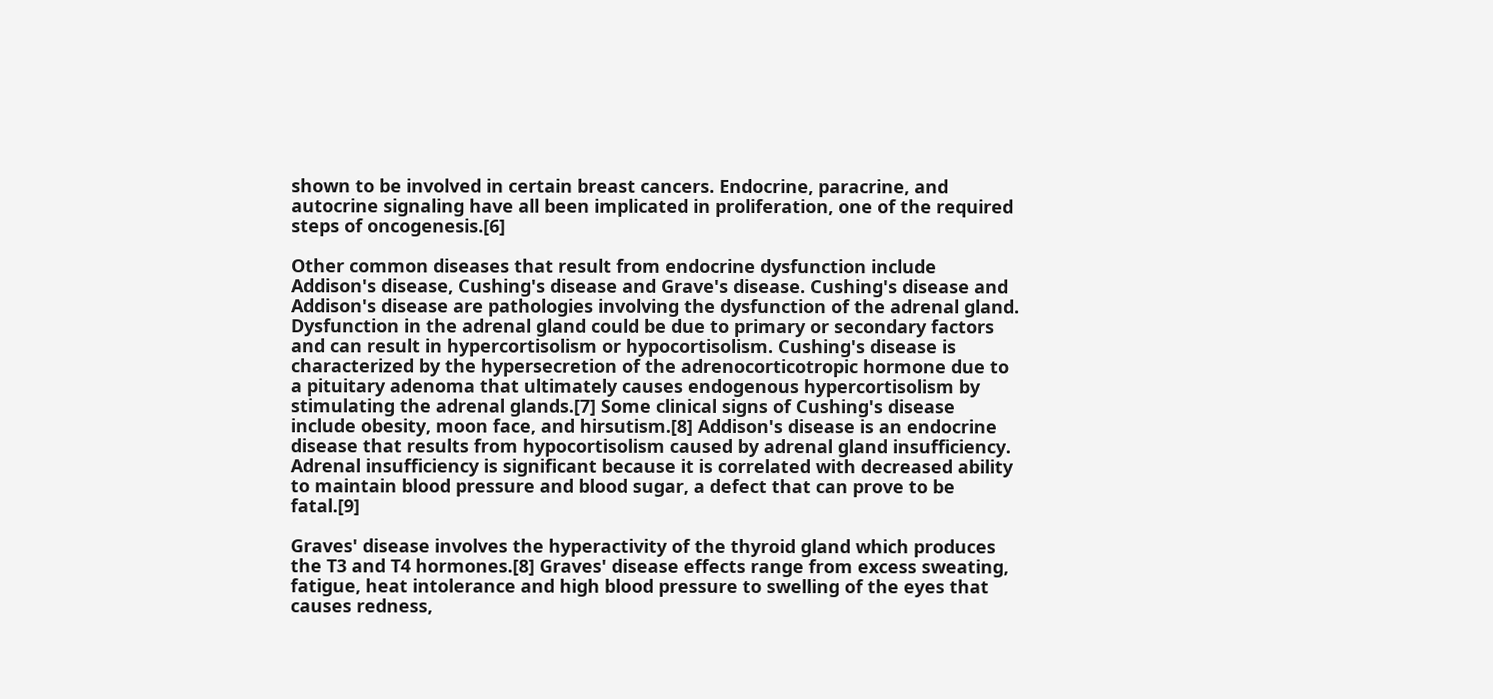shown to be involved in certain breast cancers. Endocrine, paracrine, and autocrine signaling have all been implicated in proliferation, one of the required steps of oncogenesis.[6]

Other common diseases that result from endocrine dysfunction include Addison's disease, Cushing's disease and Grave's disease. Cushing's disease and Addison's disease are pathologies involving the dysfunction of the adrenal gland. Dysfunction in the adrenal gland could be due to primary or secondary factors and can result in hypercortisolism or hypocortisolism. Cushing's disease is characterized by the hypersecretion of the adrenocorticotropic hormone due to a pituitary adenoma that ultimately causes endogenous hypercortisolism by stimulating the adrenal glands.[7] Some clinical signs of Cushing's disease include obesity, moon face, and hirsutism.[8] Addison's disease is an endocrine disease that results from hypocortisolism caused by adrenal gland insufficiency. Adrenal insufficiency is significant because it is correlated with decreased ability to maintain blood pressure and blood sugar, a defect that can prove to be fatal.[9]

Graves' disease involves the hyperactivity of the thyroid gland which produces the T3 and T4 hormones.[8] Graves' disease effects range from excess sweating, fatigue, heat intolerance and high blood pressure to swelling of the eyes that causes redness,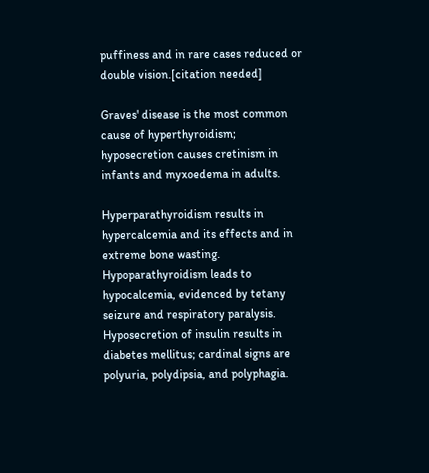puffiness and in rare cases reduced or double vision.[citation needed]

Graves' disease is the most common cause of hyperthyroidism; hyposecretion causes cretinism in infants and myxoedema in adults.

Hyperparathyroidism results in hypercalcemia and its effects and in extreme bone wasting. Hypoparathyroidism leads to hypocalcemia, evidenced by tetany seizure and respiratory paralysis. Hyposecretion of insulin results in diabetes mellitus; cardinal signs are polyuria, polydipsia, and polyphagia.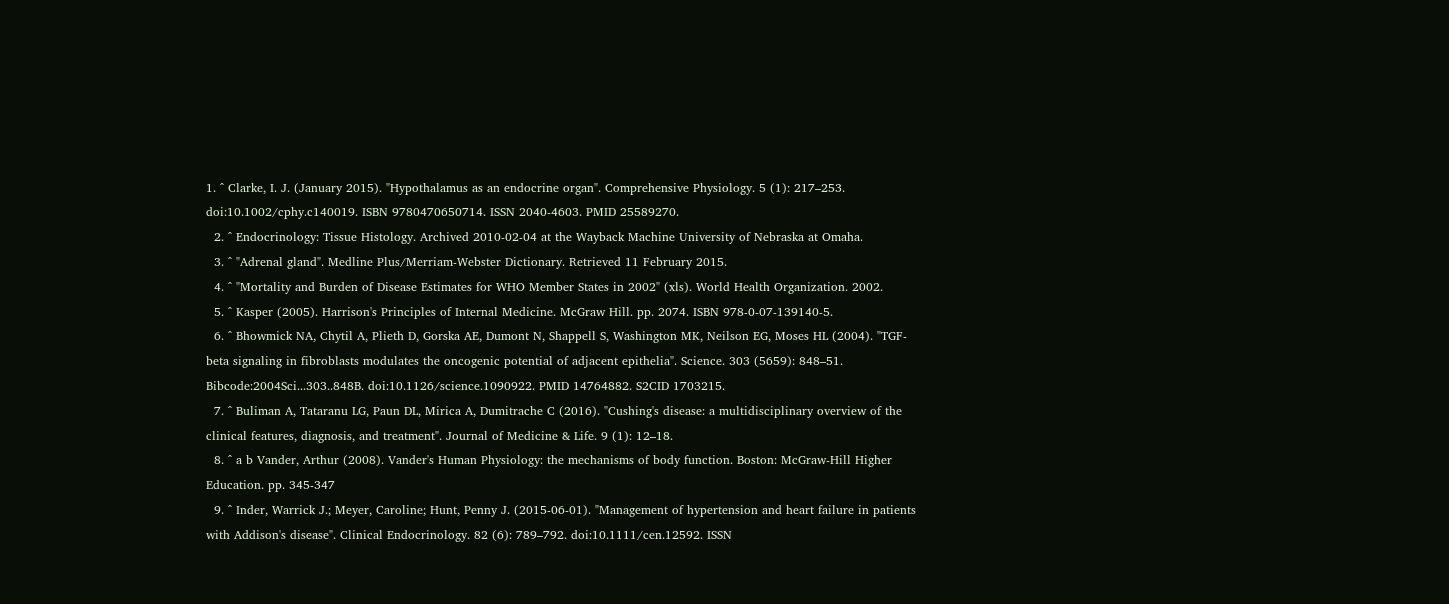1. ^ Clarke, I. J. (January 2015). "Hypothalamus as an endocrine organ". Comprehensive Physiology. 5 (1): 217–253. doi:10.1002/cphy.c140019. ISBN 9780470650714. ISSN 2040-4603. PMID 25589270.
  2. ^ Endocrinology: Tissue Histology. Archived 2010-02-04 at the Wayback Machine University of Nebraska at Omaha.
  3. ^ "Adrenal gland". Medline Plus/Merriam-Webster Dictionary. Retrieved 11 February 2015.
  4. ^ "Mortality and Burden of Disease Estimates for WHO Member States in 2002" (xls). World Health Organization. 2002.
  5. ^ Kasper (2005). Harrison's Principles of Internal Medicine. McGraw Hill. pp. 2074. ISBN 978-0-07-139140-5.
  6. ^ Bhowmick NA, Chytil A, Plieth D, Gorska AE, Dumont N, Shappell S, Washington MK, Neilson EG, Moses HL (2004). "TGF-beta signaling in fibroblasts modulates the oncogenic potential of adjacent epithelia". Science. 303 (5659): 848–51. Bibcode:2004Sci...303..848B. doi:10.1126/science.1090922. PMID 14764882. S2CID 1703215.
  7. ^ Buliman A, Tataranu LG, Paun DL, Mirica A, Dumitrache C (2016). "Cushing's disease: a multidisciplinary overview of the clinical features, diagnosis, and treatment". Journal of Medicine & Life. 9 (1): 12–18.
  8. ^ a b Vander, Arthur (2008). Vander's Human Physiology: the mechanisms of body function. Boston: McGraw-Hill Higher Education. pp. 345-347
  9. ^ Inder, Warrick J.; Meyer, Caroline; Hunt, Penny J. (2015-06-01). "Management of hypertension and heart failure in patients with Addison's disease". Clinical Endocrinology. 82 (6): 789–792. doi:10.1111/cen.12592. ISSN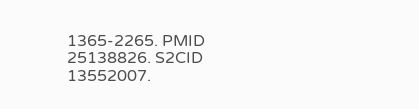1365-2265. PMID 25138826. S2CID 13552007.